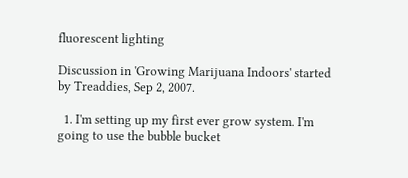fluorescent lighting

Discussion in 'Growing Marijuana Indoors' started by Treaddies, Sep 2, 2007.

  1. I'm setting up my first ever grow system. I'm going to use the bubble bucket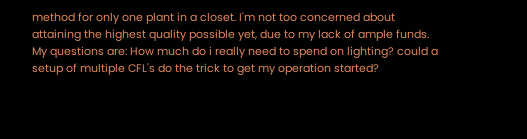method for only one plant in a closet. I'm not too concerned about attaining the highest quality possible yet, due to my lack of ample funds. My questions are: How much do i really need to spend on lighting? could a setup of multiple CFL's do the trick to get my operation started?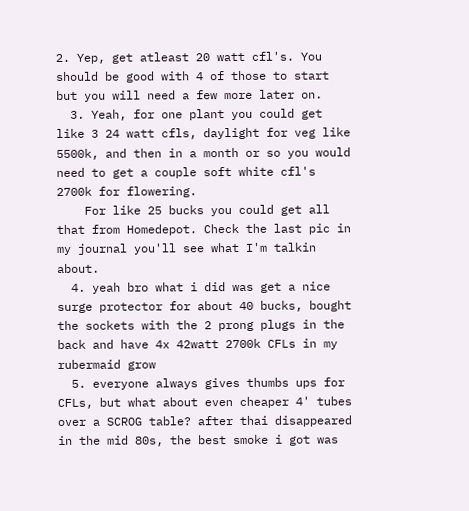2. Yep, get atleast 20 watt cfl's. You should be good with 4 of those to start but you will need a few more later on.
  3. Yeah, for one plant you could get like 3 24 watt cfls, daylight for veg like 5500k, and then in a month or so you would need to get a couple soft white cfl's 2700k for flowering.
    For like 25 bucks you could get all that from Homedepot. Check the last pic in my journal you'll see what I'm talkin about.
  4. yeah bro what i did was get a nice surge protector for about 40 bucks, bought the sockets with the 2 prong plugs in the back and have 4x 42watt 2700k CFLs in my rubermaid grow
  5. everyone always gives thumbs ups for CFLs, but what about even cheaper 4' tubes over a SCROG table? after thai disappeared in the mid 80s, the best smoke i got was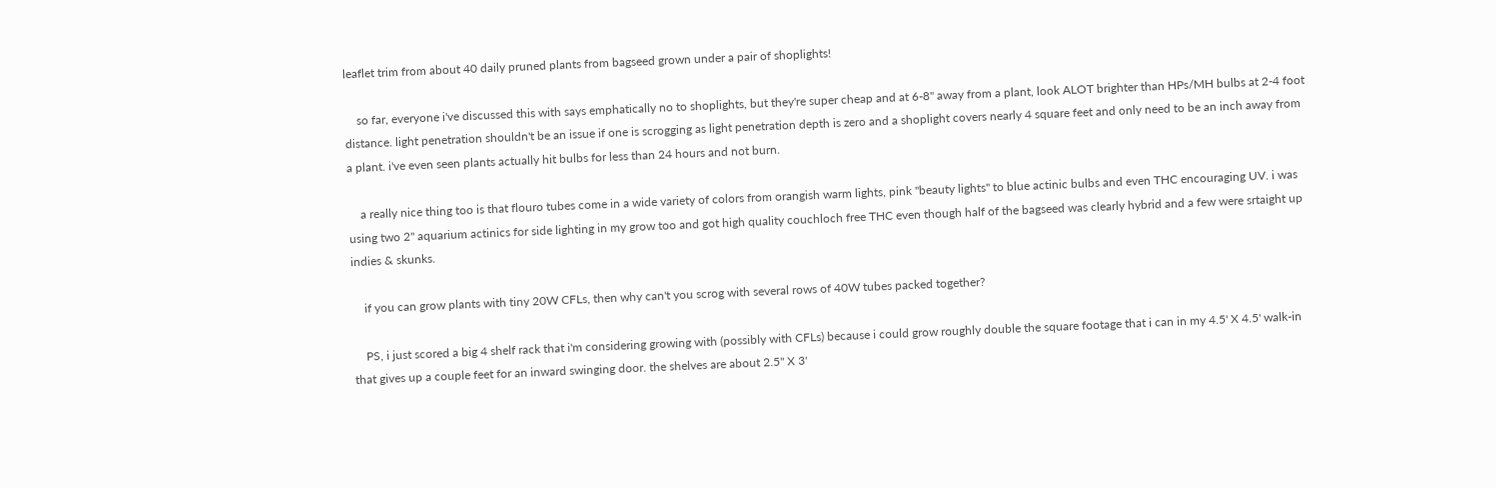leaflet trim from about 40 daily pruned plants from bagseed grown under a pair of shoplights!

    so far, everyone i've discussed this with says emphatically no to shoplights, but they're super cheap and at 6-8" away from a plant, look ALOT brighter than HPs/MH bulbs at 2-4 foot distance. light penetration shouldn't be an issue if one is scrogging as light penetration depth is zero and a shoplight covers nearly 4 square feet and only need to be an inch away from a plant. i've even seen plants actually hit bulbs for less than 24 hours and not burn.

    a really nice thing too is that flouro tubes come in a wide variety of colors from orangish warm lights, pink "beauty lights" to blue actinic bulbs and even THC encouraging UV. i was using two 2" aquarium actinics for side lighting in my grow too and got high quality couchloch free THC even though half of the bagseed was clearly hybrid and a few were srtaight up indies & skunks.

    if you can grow plants with tiny 20W CFLs, then why can't you scrog with several rows of 40W tubes packed together?

    PS, i just scored a big 4 shelf rack that i'm considering growing with (possibly with CFLs) because i could grow roughly double the square footage that i can in my 4.5' X 4.5' walk-in that gives up a couple feet for an inward swinging door. the shelves are about 2.5" X 3'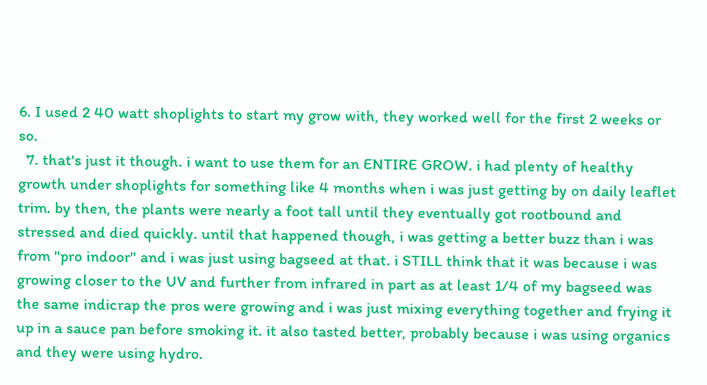6. I used 2 40 watt shoplights to start my grow with, they worked well for the first 2 weeks or so.
  7. that's just it though. i want to use them for an ENTIRE GROW. i had plenty of healthy growth under shoplights for something like 4 months when i was just getting by on daily leaflet trim. by then, the plants were nearly a foot tall until they eventually got rootbound and stressed and died quickly. until that happened though, i was getting a better buzz than i was from "pro indoor" and i was just using bagseed at that. i STILL think that it was because i was growing closer to the UV and further from infrared in part as at least 1/4 of my bagseed was the same indicrap the pros were growing and i was just mixing everything together and frying it up in a sauce pan before smoking it. it also tasted better, probably because i was using organics and they were using hydro.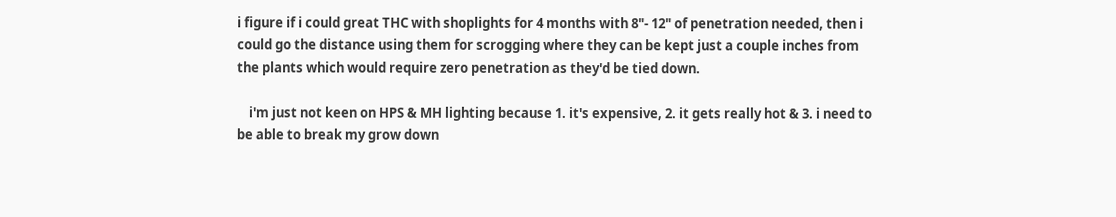i figure if i could great THC with shoplights for 4 months with 8"- 12" of penetration needed, then i could go the distance using them for scrogging where they can be kept just a couple inches from the plants which would require zero penetration as they'd be tied down.

    i'm just not keen on HPS & MH lighting because 1. it's expensive, 2. it gets really hot & 3. i need to be able to break my grow down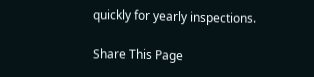quickly for yearly inspections.

Share This Page